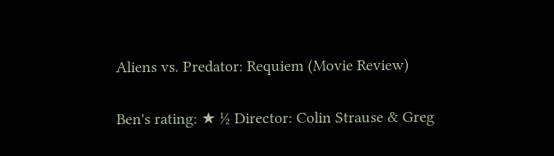Aliens vs. Predator: Requiem (Movie Review)

Ben's rating: ★ ½ Director: Colin Strause & Greg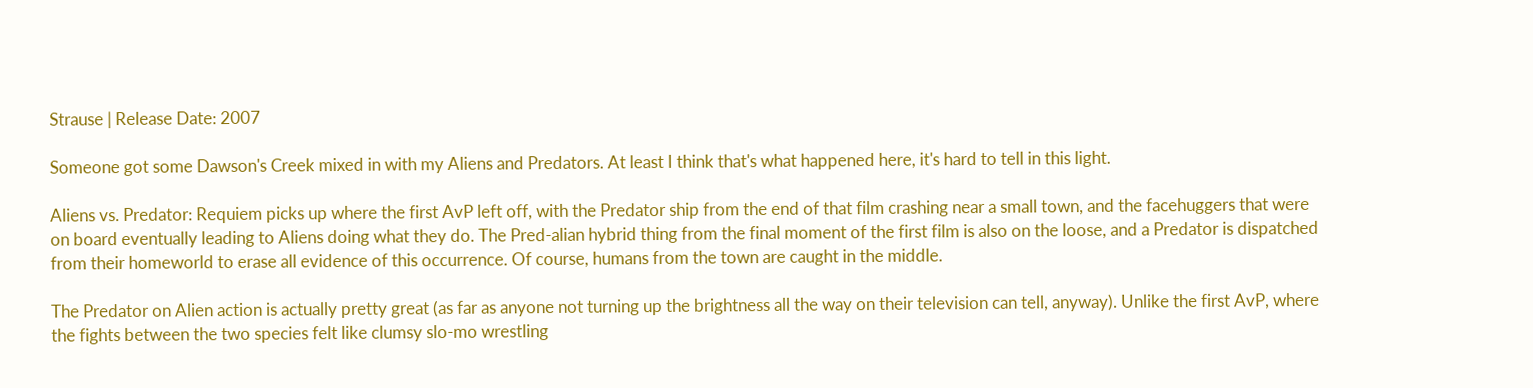Strause | Release Date: 2007

Someone got some Dawson's Creek mixed in with my Aliens and Predators. At least I think that's what happened here, it's hard to tell in this light.

Aliens vs. Predator: Requiem picks up where the first AvP left off, with the Predator ship from the end of that film crashing near a small town, and the facehuggers that were on board eventually leading to Aliens doing what they do. The Pred-alian hybrid thing from the final moment of the first film is also on the loose, and a Predator is dispatched from their homeworld to erase all evidence of this occurrence. Of course, humans from the town are caught in the middle.

The Predator on Alien action is actually pretty great (as far as anyone not turning up the brightness all the way on their television can tell, anyway). Unlike the first AvP, where the fights between the two species felt like clumsy slo-mo wrestling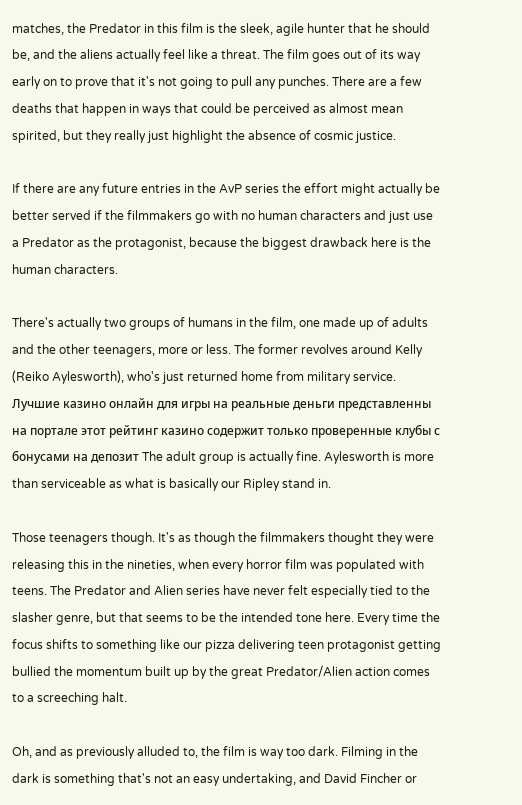matches, the Predator in this film is the sleek, agile hunter that he should be, and the aliens actually feel like a threat. The film goes out of its way early on to prove that it's not going to pull any punches. There are a few deaths that happen in ways that could be perceived as almost mean spirited, but they really just highlight the absence of cosmic justice.

If there are any future entries in the AvP series the effort might actually be better served if the filmmakers go with no human characters and just use a Predator as the protagonist, because the biggest drawback here is the human characters.

There's actually two groups of humans in the film, one made up of adults and the other teenagers, more or less. The former revolves around Kelly (Reiko Aylesworth), who's just returned home from military service. Лучшие казино онлайн для игры на реальные деньги представленны на портале этот рейтинг казино содержит только проверенные клубы с бонусами на депозит The adult group is actually fine. Aylesworth is more than serviceable as what is basically our Ripley stand in.

Those teenagers though. It's as though the filmmakers thought they were releasing this in the nineties, when every horror film was populated with teens. The Predator and Alien series have never felt especially tied to the slasher genre, but that seems to be the intended tone here. Every time the focus shifts to something like our pizza delivering teen protagonist getting bullied the momentum built up by the great Predator/Alien action comes to a screeching halt.

Oh, and as previously alluded to, the film is way too dark. Filming in the dark is something that's not an easy undertaking, and David Fincher or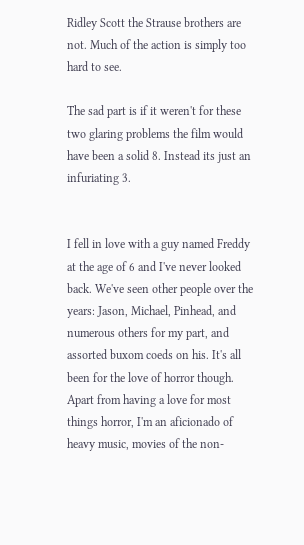Ridley Scott the Strause brothers are not. Much of the action is simply too hard to see.

The sad part is if it weren't for these two glaring problems the film would have been a solid 8. Instead its just an infuriating 3.


I fell in love with a guy named Freddy at the age of 6 and I've never looked back. We've seen other people over the years: Jason, Michael, Pinhead, and numerous others for my part, and assorted buxom coeds on his. It's all been for the love of horror though.
Apart from having a love for most things horror, I'm an aficionado of heavy music, movies of the non-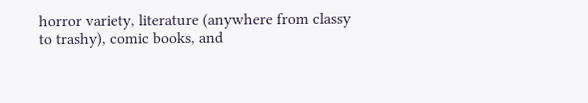horror variety, literature (anywhere from classy to trashy), comic books, and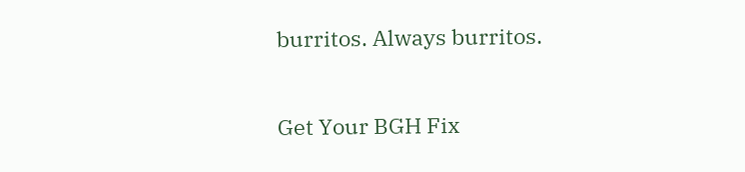burritos. Always burritos.

Get Your BGH Fix